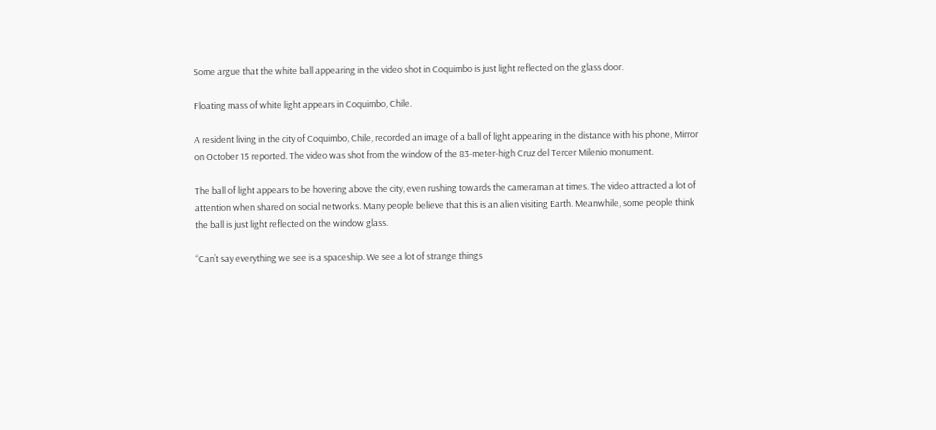Some argue that the white ball appearing in the video shot in Coquimbo is just light reflected on the glass door.

Floating mass of white light appears in Coquimbo, Chile.

A resident living in the city of Coquimbo, Chile, recorded an image of a ball of light appearing in the distance with his phone, Mirror on October 15 reported. The video was shot from the window of the 83-meter-high Cruz del Tercer Milenio monument.

The ball of light appears to be hovering above the city, even rushing towards the cameraman at times. The video attracted a lot of attention when shared on social networks. Many people believe that this is an alien visiting Earth. Meanwhile, some people think the ball is just light reflected on the window glass.

“Can’t say everything we see is a spaceship. We see a lot of strange things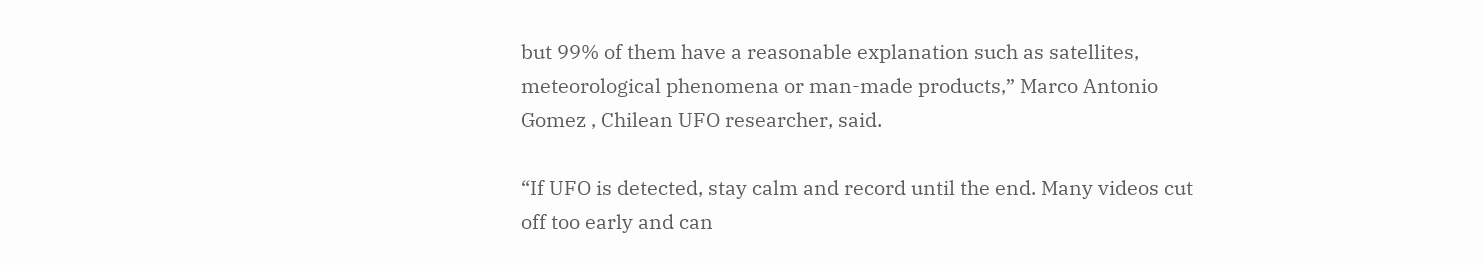but 99% of them have a reasonable explanation such as satellites, meteorological phenomena or man-made products,” Marco Antonio Gomez , Chilean UFO researcher, said.

“If UFO is detected, stay calm and record until the end. Many videos cut off too early and can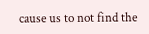cause us to not find the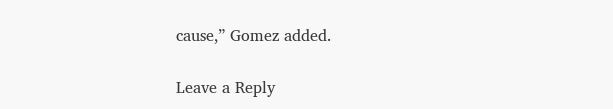cause,” Gomez added.

Leave a Reply